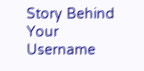Story Behind Your Username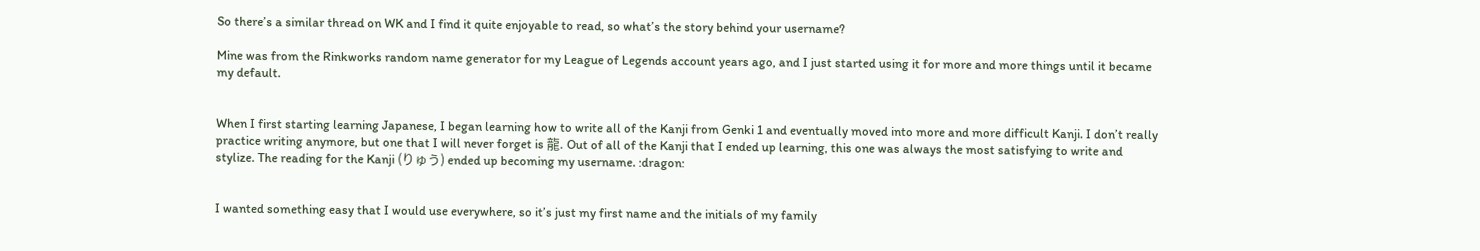So there’s a similar thread on WK and I find it quite enjoyable to read, so what’s the story behind your username?

Mine was from the Rinkworks random name generator for my League of Legends account years ago, and I just started using it for more and more things until it became my default.


When I first starting learning Japanese, I began learning how to write all of the Kanji from Genki 1 and eventually moved into more and more difficult Kanji. I don’t really practice writing anymore, but one that I will never forget is 龍. Out of all of the Kanji that I ended up learning, this one was always the most satisfying to write and stylize. The reading for the Kanji (りゅう) ended up becoming my username. :dragon:


I wanted something easy that I would use everywhere, so it’s just my first name and the initials of my family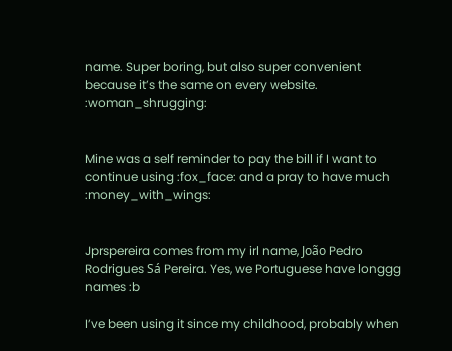name. Super boring, but also super convenient because it’s the same on every website. :woman_shrugging:


Mine was a self reminder to pay the bill if I want to continue using :fox_face: and a pray to have much :money_with_wings:


Jprspereira comes from my irl name, João Pedro Rodrigues Sá Pereira. Yes, we Portuguese have longgg names :b

I’ve been using it since my childhood, probably when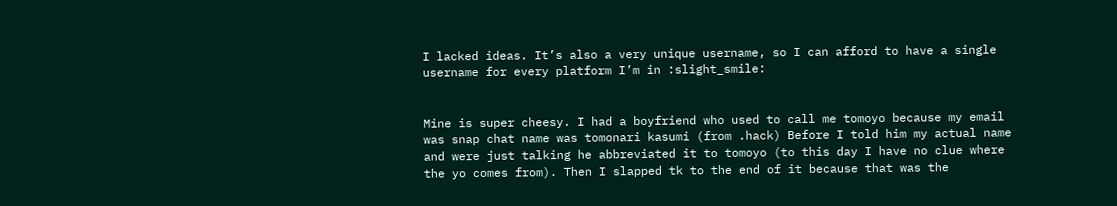I lacked ideas. It’s also a very unique username, so I can afford to have a single username for every platform I’m in :slight_smile:


Mine is super cheesy. I had a boyfriend who used to call me tomoyo because my email was snap chat name was tomonari kasumi (from .hack) Before I told him my actual name and were just talking he abbreviated it to tomoyo (to this day I have no clue where the yo comes from). Then I slapped tk to the end of it because that was the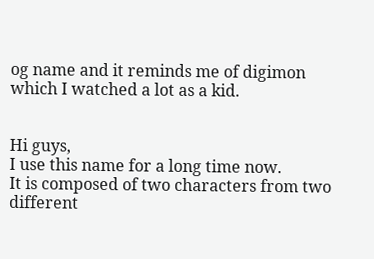og name and it reminds me of digimon which I watched a lot as a kid.


Hi guys,
I use this name for a long time now.
It is composed of two characters from two different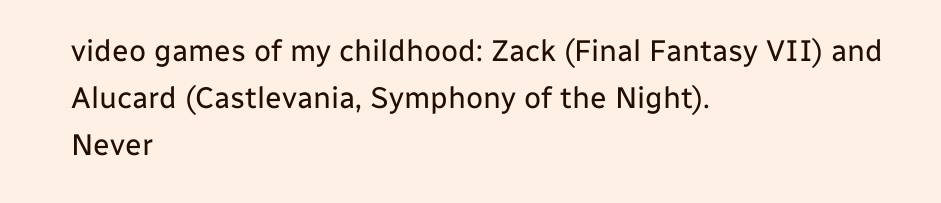video games of my childhood: Zack (Final Fantasy VII) and Alucard (Castlevania, Symphony of the Night).
Never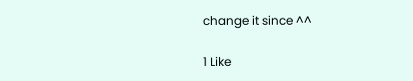change it since ^^

1 Like